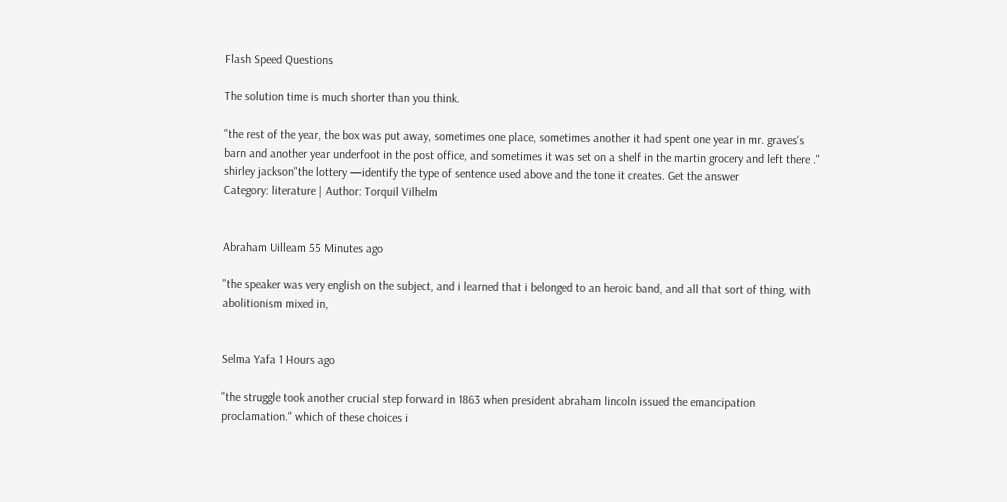Flash Speed Questions

The solution time is much shorter than you think.

"the rest of the year, the box was put away, sometimes one place, sometimes another it had spent one year in mr. graves's barn and another year underfoot in the post office, and sometimes it was set on a shelf in the martin grocery and left there ." shirley jackson"the lottery —identify the type of sentence used above and the tone it creates. Get the answer
Category: literature | Author: Torquil Vilhelm


Abraham Uilleam 55 Minutes ago

"the speaker was very english on the subject, and i learned that i belonged to an heroic band, and all that sort of thing, with abolitionism mixed in,


Selma Yafa 1 Hours ago

"the struggle took another crucial step forward in 1863 when president abraham lincoln issued the emancipation proclamation." which of these choices i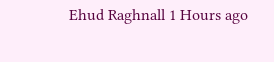Ehud Raghnall 1 Hours ago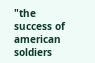"the success of american soldiers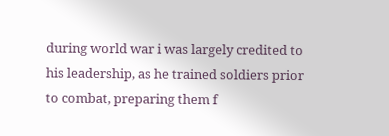during world war i was largely credited to his leadership, as he trained soldiers prior to combat, preparing them f